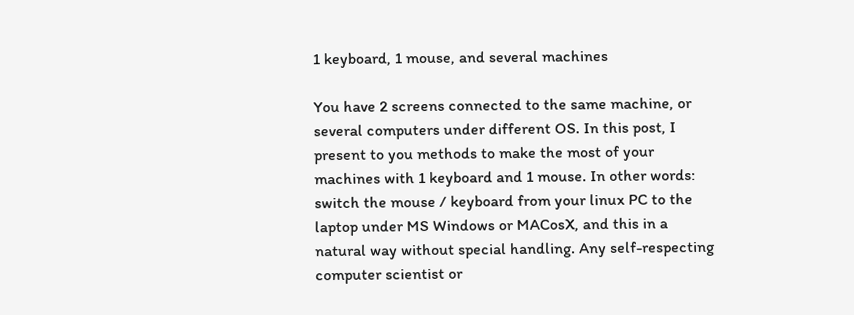1 keyboard, 1 mouse, and several machines

You have 2 screens connected to the same machine, or several computers under different OS. In this post, I present to you methods to make the most of your machines with 1 keyboard and 1 mouse. In other words: switch the mouse / keyboard from your linux PC to the laptop under MS Windows or MACosX, and this in a natural way without special handling. Any self-respecting computer scientist or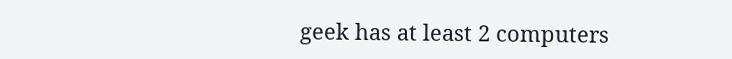geek has at least 2 computers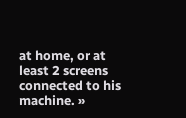at home, or at least 2 screens connected to his machine. »